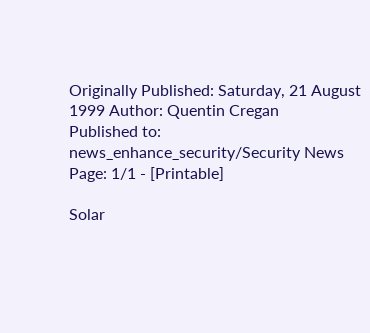Originally Published: Saturday, 21 August 1999 Author: Quentin Cregan
Published to: news_enhance_security/Security News Page: 1/1 - [Printable]

Solar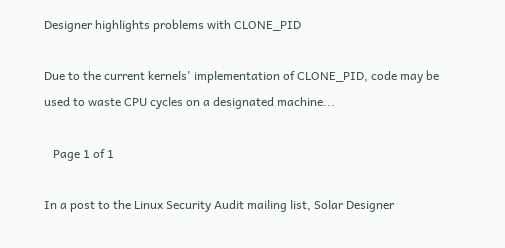Designer highlights problems with CLONE_PID

Due to the current kernels' implementation of CLONE_PID, code may be used to waste CPU cycles on a designated machine...

   Page 1 of 1

In a post to the Linux Security Audit mailing list, Solar Designer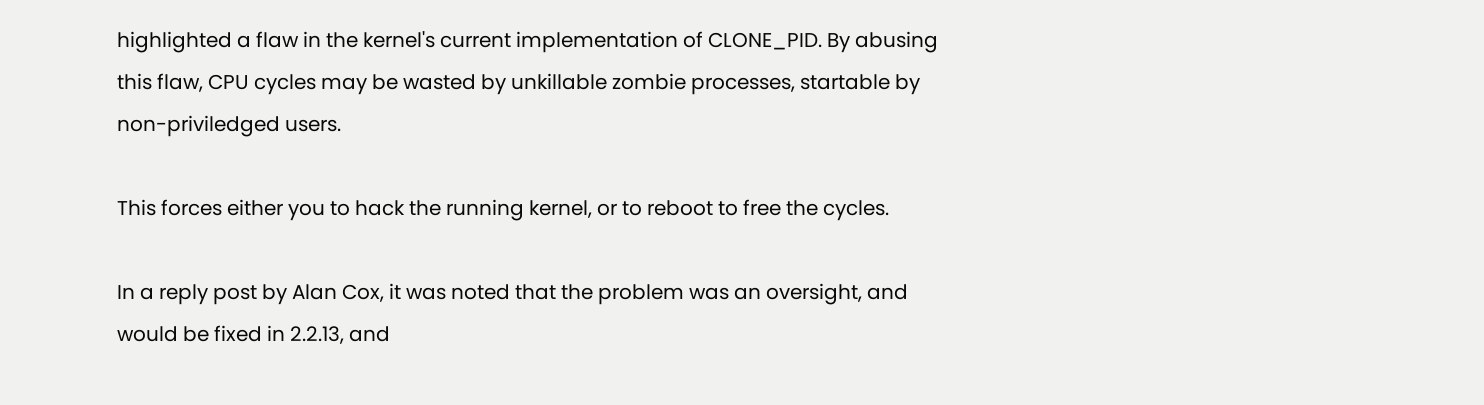highlighted a flaw in the kernel's current implementation of CLONE_PID. By abusing this flaw, CPU cycles may be wasted by unkillable zombie processes, startable by non-priviledged users.

This forces either you to hack the running kernel, or to reboot to free the cycles.

In a reply post by Alan Cox, it was noted that the problem was an oversight, and would be fixed in 2.2.13, and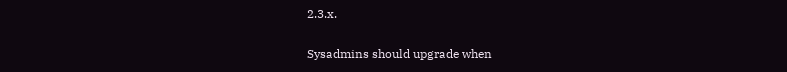2.3.x.

Sysadmins should upgrade when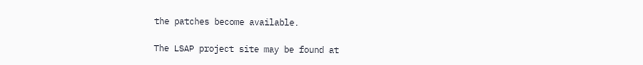the patches become available.

The LSAP project site may be found at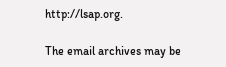http://lsap.org.

The email archives may be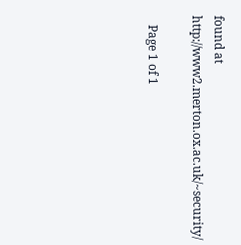found at http://www2.merton.ox.ac.uk/~security/

   Page 1 of 1